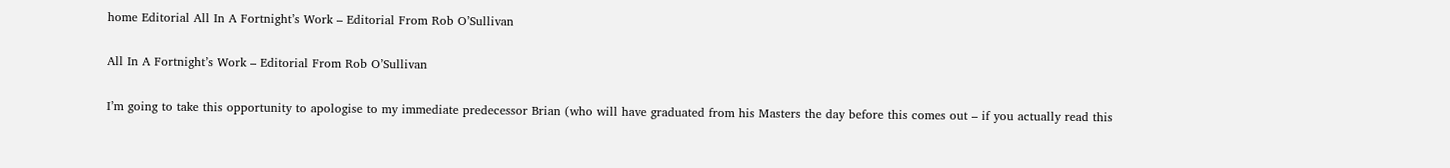home Editorial All In A Fortnight’s Work – Editorial From Rob O’Sullivan

All In A Fortnight’s Work – Editorial From Rob O’Sullivan

I’m going to take this opportunity to apologise to my immediate predecessor Brian (who will have graduated from his Masters the day before this comes out – if you actually read this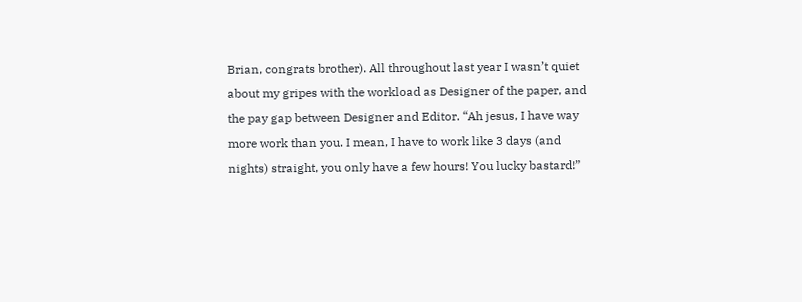Brian, congrats brother). All throughout last year I wasn’t quiet about my gripes with the workload as Designer of the paper, and the pay gap between Designer and Editor. “Ah jesus, I have way more work than you. I mean, I have to work like 3 days (and nights) straight, you only have a few hours! You lucky bastard!”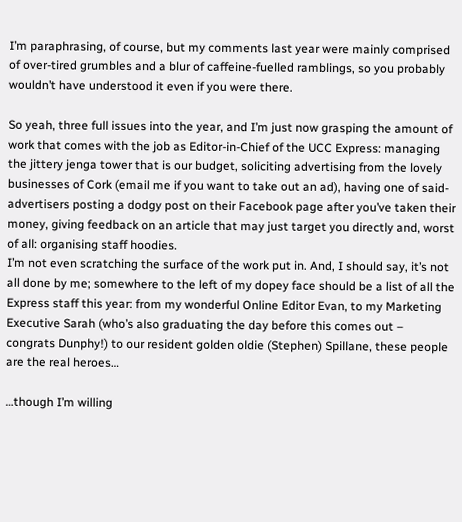I’m paraphrasing, of course, but my comments last year were mainly comprised of over-tired grumbles and a blur of caffeine-fuelled ramblings, so you probably wouldn’t have understood it even if you were there.

So yeah, three full issues into the year, and I’m just now grasping the amount of work that comes with the job as Editor-in-Chief of the UCC Express: managing the jittery jenga tower that is our budget, soliciting advertising from the lovely businesses of Cork (email me if you want to take out an ad), having one of said-advertisers posting a dodgy post on their Facebook page after you’ve taken their money, giving feedback on an article that may just target you directly and, worst of all: organising staff hoodies.
I’m not even scratching the surface of the work put in. And, I should say, it’s not all done by me; somewhere to the left of my dopey face should be a list of all the Express staff this year: from my wonderful Online Editor Evan, to my Marketing Executive Sarah (who’s also graduating the day before this comes out – congrats Dunphy!) to our resident golden oldie (Stephen) Spillane, these people are the real heroes…

…though I’m willing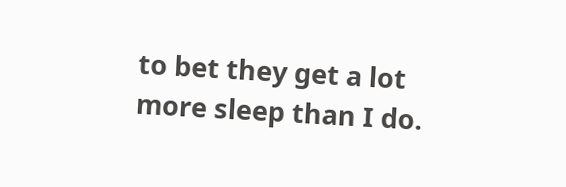to bet they get a lot more sleep than I do.